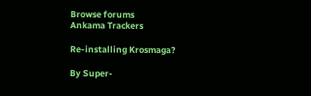Browse forums
Ankama Trackers

Re-installing Krosmaga?

By Super-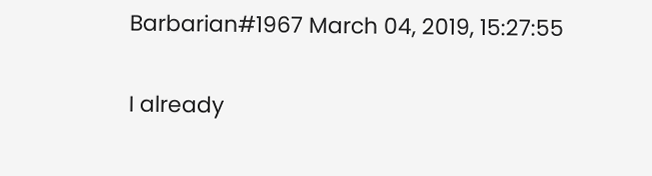Barbarian#1967 March 04, 2019, 15:27:55

I already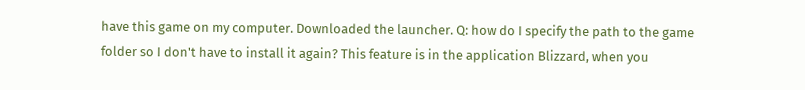have this game on my computer. Downloaded the launcher. Q: how do I specify the path to the game folder so I don't have to install it again? This feature is in the application Blizzard, when you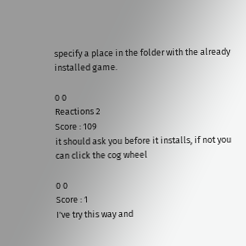specify a place in the folder with the already installed game.

0 0
Reactions 2
Score : 109
it should ask you before it installs, if not you can click the cog wheel

0 0
Score : 1
I've try this way and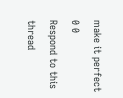make it perfect
0 0
Respond to this thread